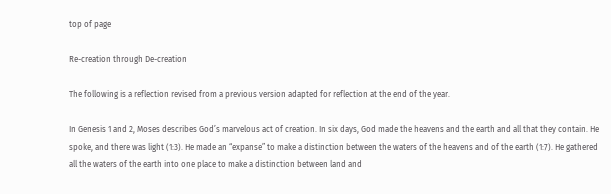top of page

Re-creation through De-creation

The following is a reflection revised from a previous version adapted for reflection at the end of the year.

In Genesis 1 and 2, Moses describes God’s marvelous act of creation. In six days, God made the heavens and the earth and all that they contain. He spoke, and there was light (1:3). He made an “expanse” to make a distinction between the waters of the heavens and of the earth (1:7). He gathered all the waters of the earth into one place to make a distinction between land and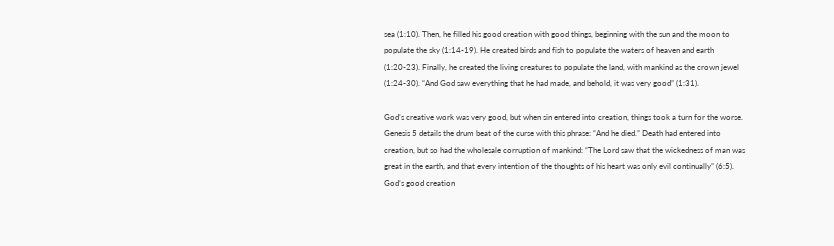sea (1:10). Then, he filled his good creation with good things, beginning with the sun and the moon to populate the sky (1:14-19). He created birds and fish to populate the waters of heaven and earth (1:20-23). Finally, he created the living creatures to populate the land, with mankind as the crown jewel (1:24-30). “And God saw everything that he had made, and behold, it was very good” (1:31).

God’s creative work was very good, but when sin entered into creation, things took a turn for the worse. Genesis 5 details the drum beat of the curse with this phrase: “And he died.” Death had entered into creation, but so had the wholesale corruption of mankind: “The Lord saw that the wickedness of man was great in the earth, and that every intention of the thoughts of his heart was only evil continually” (6:5). God’s good creation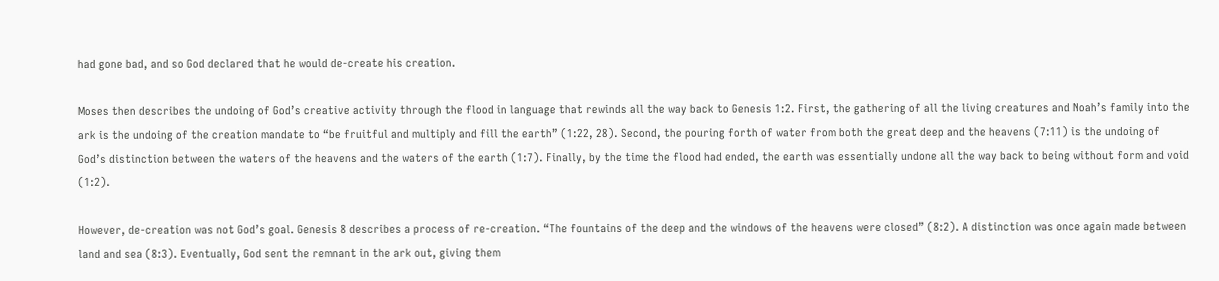had gone bad, and so God declared that he would de-create his creation.

Moses then describes the undoing of God’s creative activity through the flood in language that rewinds all the way back to Genesis 1:2. First, the gathering of all the living creatures and Noah’s family into the ark is the undoing of the creation mandate to “be fruitful and multiply and fill the earth” (1:22, 28). Second, the pouring forth of water from both the great deep and the heavens (7:11) is the undoing of God’s distinction between the waters of the heavens and the waters of the earth (1:7). Finally, by the time the flood had ended, the earth was essentially undone all the way back to being without form and void (1:2).

However, de-creation was not God’s goal. Genesis 8 describes a process of re-creation. “The fountains of the deep and the windows of the heavens were closed” (8:2). A distinction was once again made between land and sea (8:3). Eventually, God sent the remnant in the ark out, giving them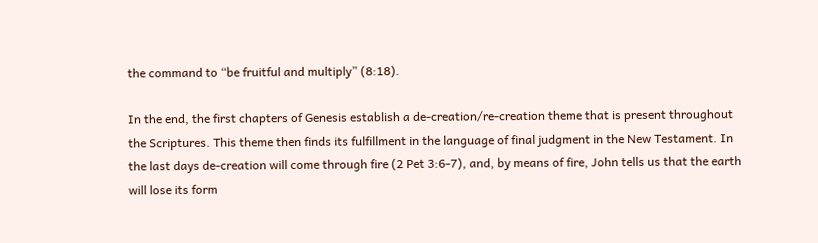the command to “be fruitful and multiply” (8:18).

In the end, the first chapters of Genesis establish a de-creation/re-creation theme that is present throughout the Scriptures. This theme then finds its fulfillment in the language of final judgment in the New Testament. In the last days de-creation will come through fire (2 Pet 3:6-7), and, by means of fire, John tells us that the earth will lose its form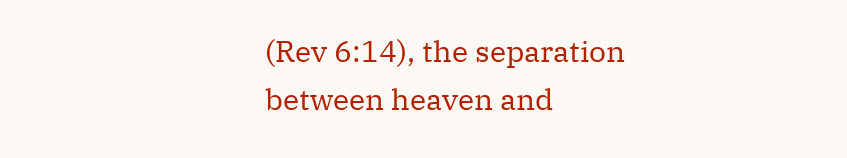(Rev 6:14), the separation between heaven and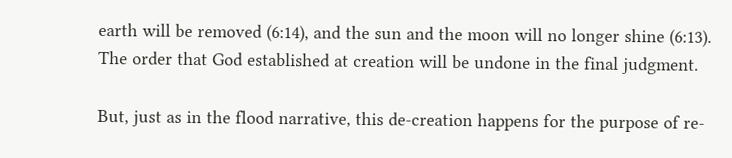earth will be removed (6:14), and the sun and the moon will no longer shine (6:13). The order that God established at creation will be undone in the final judgment.

But, just as in the flood narrative, this de-creation happens for the purpose of re-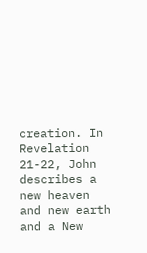creation. In Revelation 21-22, John describes a new heaven and new earth and a New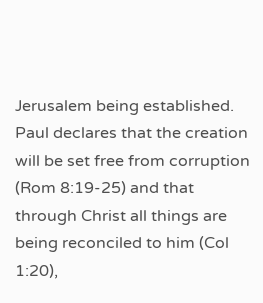Jerusalem being established. Paul declares that the creation will be set free from corruption (Rom 8:19-25) and that through Christ all things are being reconciled to him (Col 1:20),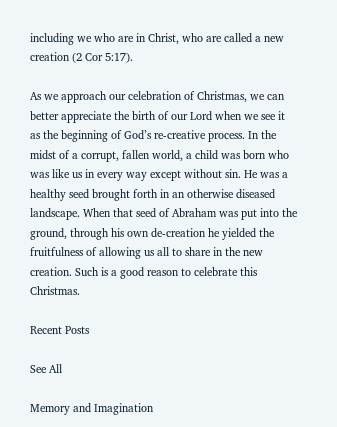including we who are in Christ, who are called a new creation (2 Cor 5:17).

As we approach our celebration of Christmas, we can better appreciate the birth of our Lord when we see it as the beginning of God’s re-creative process. In the midst of a corrupt, fallen world, a child was born who was like us in every way except without sin. He was a healthy seed brought forth in an otherwise diseased landscape. When that seed of Abraham was put into the ground, through his own de-creation he yielded the fruitfulness of allowing us all to share in the new creation. Such is a good reason to celebrate this Christmas.

Recent Posts

See All

Memory and Imagination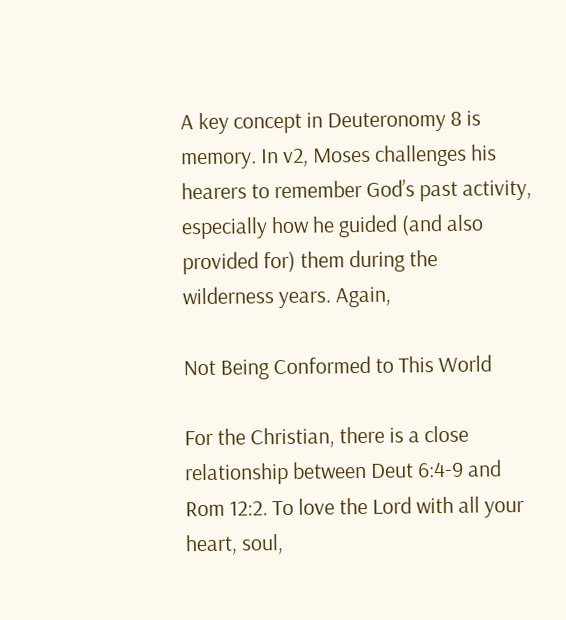A key concept in Deuteronomy 8 is memory. In v2, Moses challenges his hearers to remember God’s past activity, especially how he guided (and also provided for) them during the wilderness years. Again,

Not Being Conformed to This World

For the Christian, there is a close relationship between Deut 6:4-9 and Rom 12:2. To love the Lord with all your heart, soul,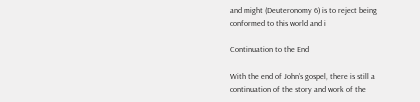and might (Deuteronomy 6) is to reject being conformed to this world and i

Continuation to the End

With the end of John’s gospel, there is still a continuation of the story and work of the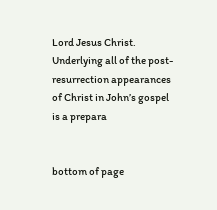Lord Jesus Christ. Underlying all of the post-resurrection appearances of Christ in John’s gospel is a prepara


bottom of page